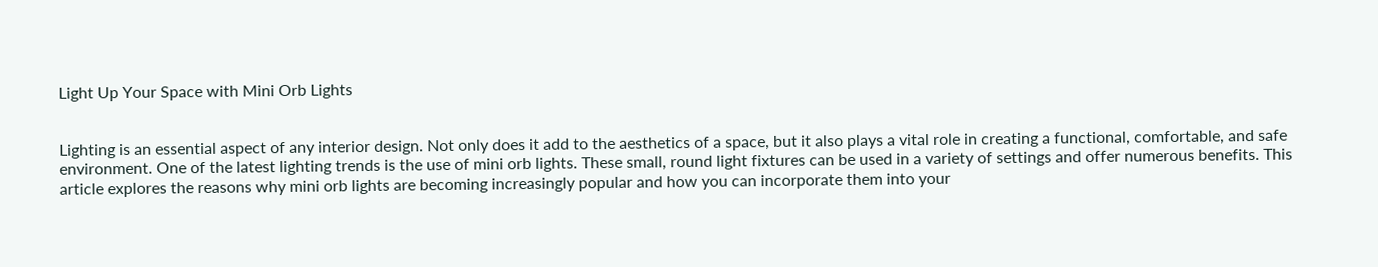Light Up Your Space with Mini Orb Lights


Lighting is an essential aspect of any interior design. Not only does it add to the aesthetics of a space, but it also plays a vital role in creating a functional, comfortable, and safe environment. One of the latest lighting trends is the use of mini orb lights. These small, round light fixtures can be used in a variety of settings and offer numerous benefits. This article explores the reasons why mini orb lights are becoming increasingly popular and how you can incorporate them into your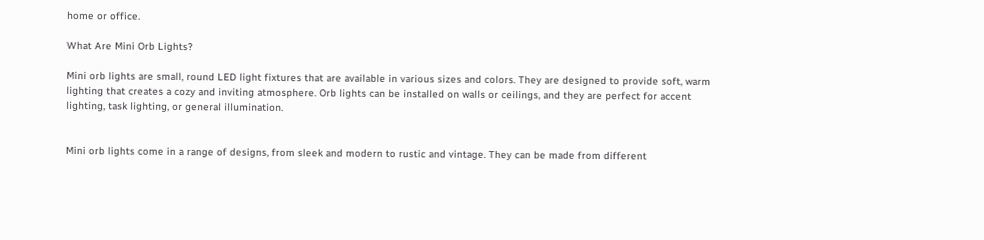home or office.

What Are Mini Orb Lights?

Mini orb lights are small, round LED light fixtures that are available in various sizes and colors. They are designed to provide soft, warm lighting that creates a cozy and inviting atmosphere. Orb lights can be installed on walls or ceilings, and they are perfect for accent lighting, task lighting, or general illumination.


Mini orb lights come in a range of designs, from sleek and modern to rustic and vintage. They can be made from different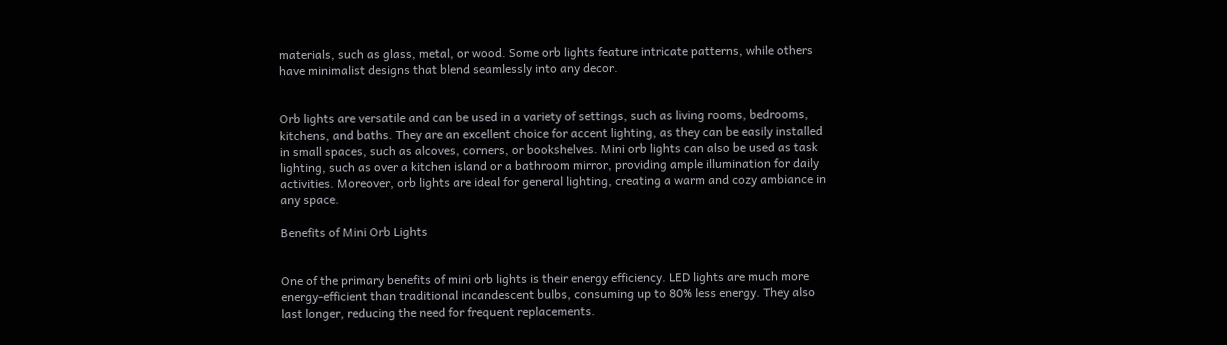materials, such as glass, metal, or wood. Some orb lights feature intricate patterns, while others have minimalist designs that blend seamlessly into any decor.


Orb lights are versatile and can be used in a variety of settings, such as living rooms, bedrooms, kitchens, and baths. They are an excellent choice for accent lighting, as they can be easily installed in small spaces, such as alcoves, corners, or bookshelves. Mini orb lights can also be used as task lighting, such as over a kitchen island or a bathroom mirror, providing ample illumination for daily activities. Moreover, orb lights are ideal for general lighting, creating a warm and cozy ambiance in any space.

Benefits of Mini Orb Lights


One of the primary benefits of mini orb lights is their energy efficiency. LED lights are much more energy-efficient than traditional incandescent bulbs, consuming up to 80% less energy. They also last longer, reducing the need for frequent replacements.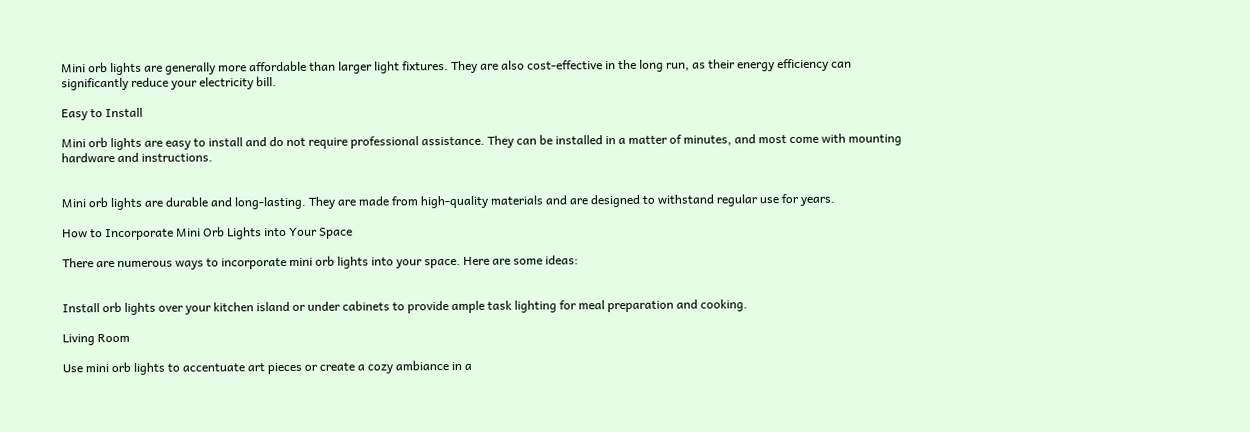Mini orb lights are generally more affordable than larger light fixtures. They are also cost-effective in the long run, as their energy efficiency can significantly reduce your electricity bill.

Easy to Install

Mini orb lights are easy to install and do not require professional assistance. They can be installed in a matter of minutes, and most come with mounting hardware and instructions.


Mini orb lights are durable and long-lasting. They are made from high-quality materials and are designed to withstand regular use for years.

How to Incorporate Mini Orb Lights into Your Space

There are numerous ways to incorporate mini orb lights into your space. Here are some ideas:


Install orb lights over your kitchen island or under cabinets to provide ample task lighting for meal preparation and cooking.

Living Room

Use mini orb lights to accentuate art pieces or create a cozy ambiance in a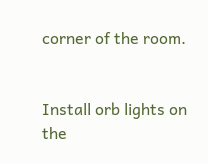corner of the room.


Install orb lights on the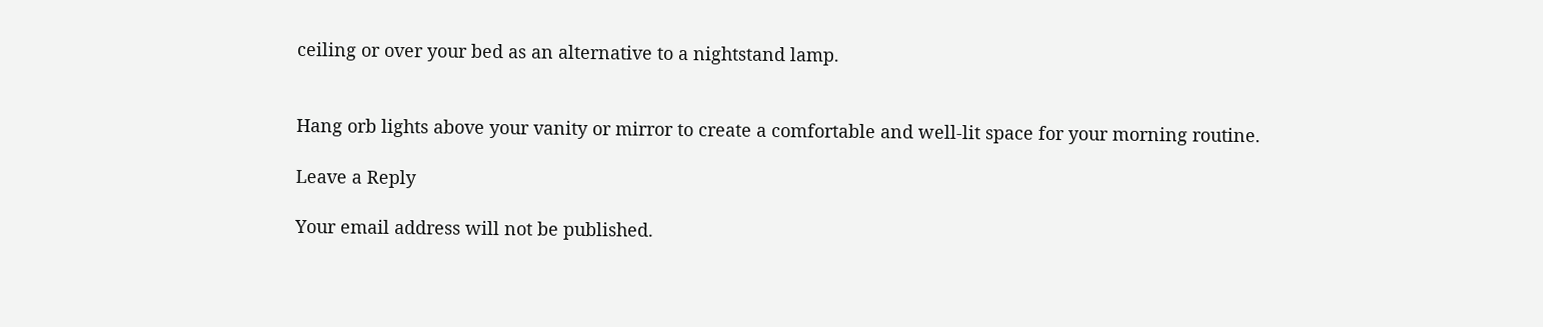ceiling or over your bed as an alternative to a nightstand lamp.


Hang orb lights above your vanity or mirror to create a comfortable and well-lit space for your morning routine.

Leave a Reply

Your email address will not be published.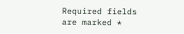Required fields are marked *